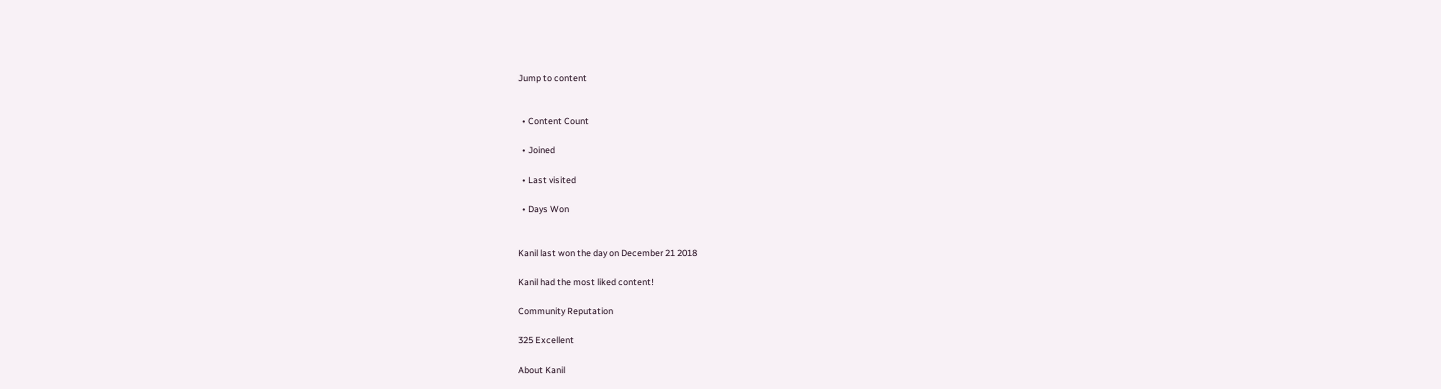Jump to content


  • Content Count

  • Joined

  • Last visited

  • Days Won


Kanil last won the day on December 21 2018

Kanil had the most liked content!

Community Reputation

325 Excellent

About Kanil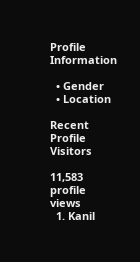Profile Information

  • Gender
  • Location

Recent Profile Visitors

11,583 profile views
  1. Kanil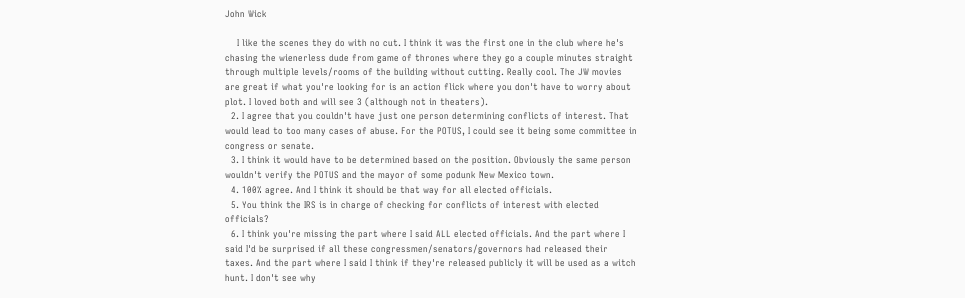John Wick

    I like the scenes they do with no cut. I think it was the first one in the club where he's chasing the wienerless dude from game of thrones where they go a couple minutes straight through multiple levels/rooms of the building without cutting. Really cool. The JW movies are great if what you're looking for is an action flick where you don't have to worry about plot. I loved both and will see 3 (although not in theaters).
  2. I agree that you couldn't have just one person determining conflicts of interest. That would lead to too many cases of abuse. For the POTUS, I could see it being some committee in congress or senate.
  3. I think it would have to be determined based on the position. Obviously the same person wouldn't verify the POTUS and the mayor of some podunk New Mexico town.
  4. 100% agree. And I think it should be that way for all elected officials.
  5. You think the IRS is in charge of checking for conflicts of interest with elected officials?
  6. I think you're missing the part where I said ALL elected officials. And the part where I said I'd be surprised if all these congressmen/senators/governors had released their taxes. And the part where I said I think if they're released publicly it will be used as a witch hunt. I don't see why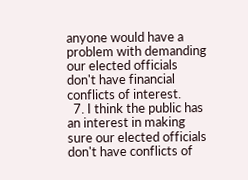anyone would have a problem with demanding our elected officials don't have financial conflicts of interest.
  7. I think the public has an interest in making sure our elected officials don't have conflicts of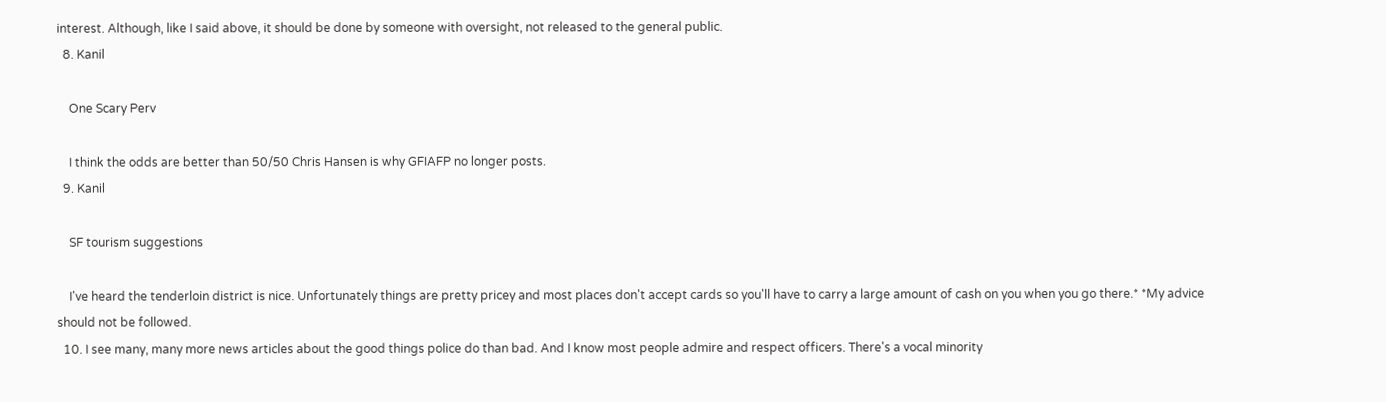interest. Although, like I said above, it should be done by someone with oversight, not released to the general public.
  8. Kanil

    One Scary Perv

    I think the odds are better than 50/50 Chris Hansen is why GFIAFP no longer posts.
  9. Kanil

    SF tourism suggestions

    I've heard the tenderloin district is nice. Unfortunately things are pretty pricey and most places don't accept cards so you'll have to carry a large amount of cash on you when you go there.* *My advice should not be followed.
  10. I see many, many more news articles about the good things police do than bad. And I know most people admire and respect officers. There's a vocal minority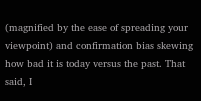(magnified by the ease of spreading your viewpoint) and confirmation bias skewing how bad it is today versus the past. That said, I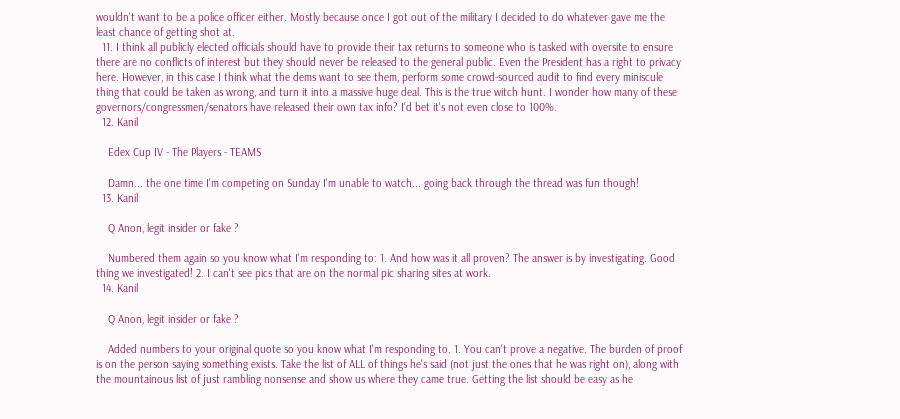wouldn't want to be a police officer either. Mostly because once I got out of the military I decided to do whatever gave me the least chance of getting shot at.
  11. I think all publicly elected officials should have to provide their tax returns to someone who is tasked with oversite to ensure there are no conflicts of interest but they should never be released to the general public. Even the President has a right to privacy here. However, in this case I think what the dems want to see them, perform some crowd-sourced audit to find every miniscule thing that could be taken as wrong, and turn it into a massive huge deal. This is the true witch hunt. I wonder how many of these governors/congressmen/senators have released their own tax info? I'd bet it's not even close to 100%.
  12. Kanil

    Edex Cup IV - The Players - TEAMS

    Damn... the one time I'm competing on Sunday I'm unable to watch... going back through the thread was fun though!
  13. Kanil

    Q Anon, legit insider or fake ?

    Numbered them again so you know what I'm responding to: 1. And how was it all proven? The answer is by investigating. Good thing we investigated! 2. I can't see pics that are on the normal pic sharing sites at work.
  14. Kanil

    Q Anon, legit insider or fake ?

    Added numbers to your original quote so you know what I'm responding to. 1. You can't prove a negative. The burden of proof is on the person saying something exists. Take the list of ALL of things he's said (not just the ones that he was right on), along with the mountainous list of just rambling nonsense and show us where they came true. Getting the list should be easy as he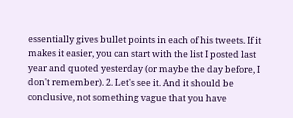essentially gives bullet points in each of his tweets. If it makes it easier, you can start with the list I posted last year and quoted yesterday (or maybe the day before, I don't remember). 2. Let's see it. And it should be conclusive, not something vague that you have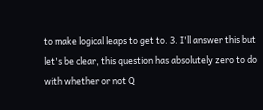to make logical leaps to get to. 3. I'll answer this but let's be clear, this question has absolutely zero to do with whether or not Q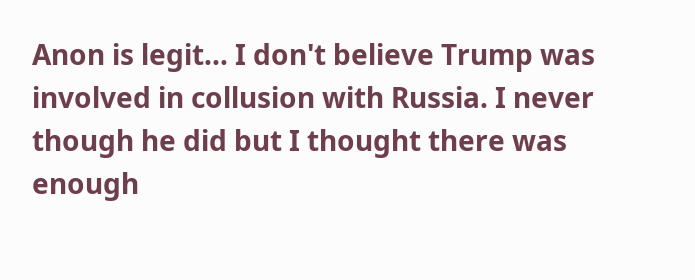Anon is legit... I don't believe Trump was involved in collusion with Russia. I never though he did but I thought there was enough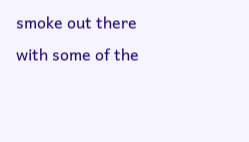smoke out there with some of the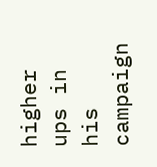higher ups in his campaign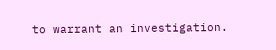to warrant an investigation.